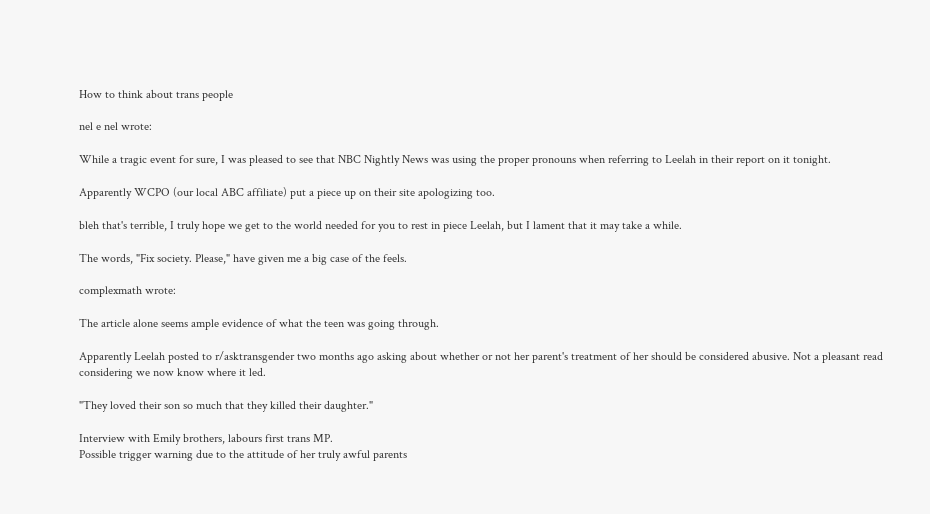How to think about trans people

nel e nel wrote:

While a tragic event for sure, I was pleased to see that NBC Nightly News was using the proper pronouns when referring to Leelah in their report on it tonight.

Apparently WCPO (our local ABC affiliate) put a piece up on their site apologizing too.

bleh that's terrible, I truly hope we get to the world needed for you to rest in piece Leelah, but I lament that it may take a while.

The words, "Fix society. Please," have given me a big case of the feels.

complexmath wrote:

The article alone seems ample evidence of what the teen was going through.

Apparently Leelah posted to r/asktransgender two months ago asking about whether or not her parent's treatment of her should be considered abusive. Not a pleasant read considering we now know where it led.

"They loved their son so much that they killed their daughter."

Interview with Emily brothers, labours first trans MP.
Possible trigger warning due to the attitude of her truly awful parents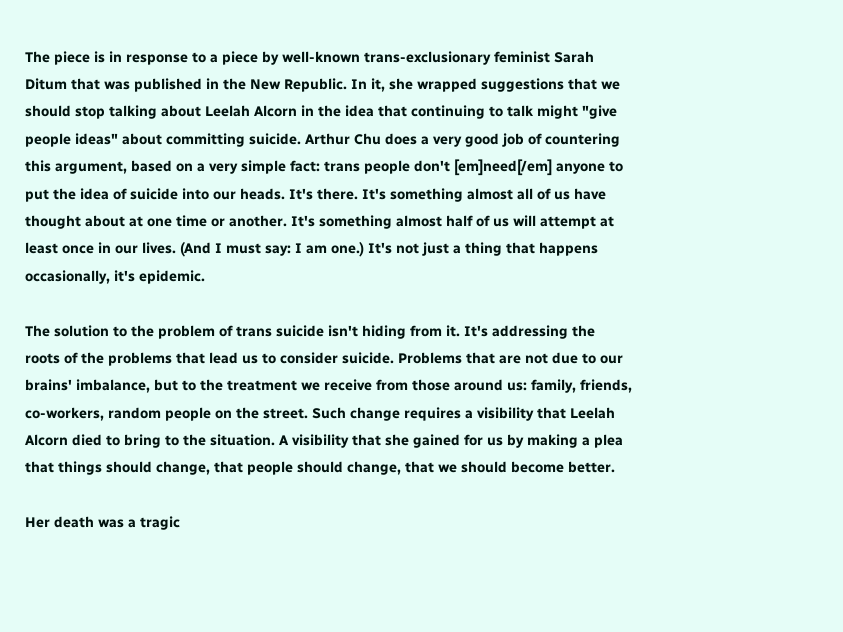The piece is in response to a piece by well-known trans-exclusionary feminist Sarah Ditum that was published in the New Republic. In it, she wrapped suggestions that we should stop talking about Leelah Alcorn in the idea that continuing to talk might "give people ideas" about committing suicide. Arthur Chu does a very good job of countering this argument, based on a very simple fact: trans people don't [em]need[/em] anyone to put the idea of suicide into our heads. It's there. It's something almost all of us have thought about at one time or another. It's something almost half of us will attempt at least once in our lives. (And I must say: I am one.) It's not just a thing that happens occasionally, it's epidemic.

The solution to the problem of trans suicide isn't hiding from it. It's addressing the roots of the problems that lead us to consider suicide. Problems that are not due to our brains' imbalance, but to the treatment we receive from those around us: family, friends, co-workers, random people on the street. Such change requires a visibility that Leelah Alcorn died to bring to the situation. A visibility that she gained for us by making a plea that things should change, that people should change, that we should become better.

Her death was a tragic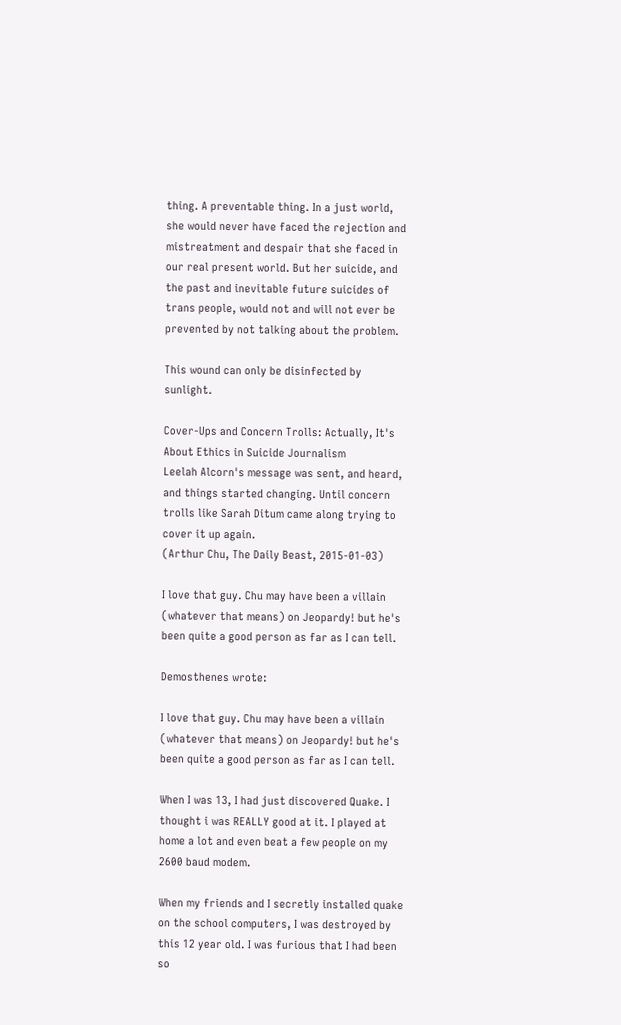thing. A preventable thing. In a just world, she would never have faced the rejection and mistreatment and despair that she faced in our real present world. But her suicide, and the past and inevitable future suicides of trans people, would not and will not ever be prevented by not talking about the problem.

This wound can only be disinfected by sunlight.

Cover-Ups and Concern Trolls: Actually, It's About Ethics in Suicide Journalism
Leelah Alcorn's message was sent, and heard, and things started changing. Until concern trolls like Sarah Ditum came along trying to cover it up again.
(Arthur Chu, The Daily Beast, 2015-01-03)

I love that guy. Chu may have been a villain (whatever that means) on Jeopardy! but he's been quite a good person as far as I can tell.

Demosthenes wrote:

I love that guy. Chu may have been a villain (whatever that means) on Jeopardy! but he's been quite a good person as far as I can tell.

When I was 13, I had just discovered Quake. I thought i was REALLY good at it. I played at home a lot and even beat a few people on my 2600 baud modem.

When my friends and I secretly installed quake on the school computers, I was destroyed by this 12 year old. I was furious that I had been so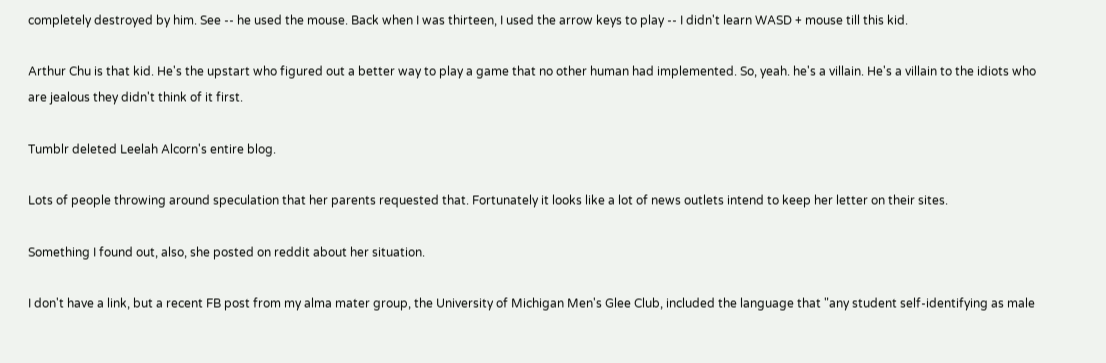completely destroyed by him. See -- he used the mouse. Back when I was thirteen, I used the arrow keys to play -- I didn't learn WASD + mouse till this kid.

Arthur Chu is that kid. He's the upstart who figured out a better way to play a game that no other human had implemented. So, yeah. he's a villain. He's a villain to the idiots who are jealous they didn't think of it first.

Tumblr deleted Leelah Alcorn's entire blog.

Lots of people throwing around speculation that her parents requested that. Fortunately it looks like a lot of news outlets intend to keep her letter on their sites.

Something I found out, also, she posted on reddit about her situation.

I don't have a link, but a recent FB post from my alma mater group, the University of Michigan Men's Glee Club, included the language that "any student self-identifying as male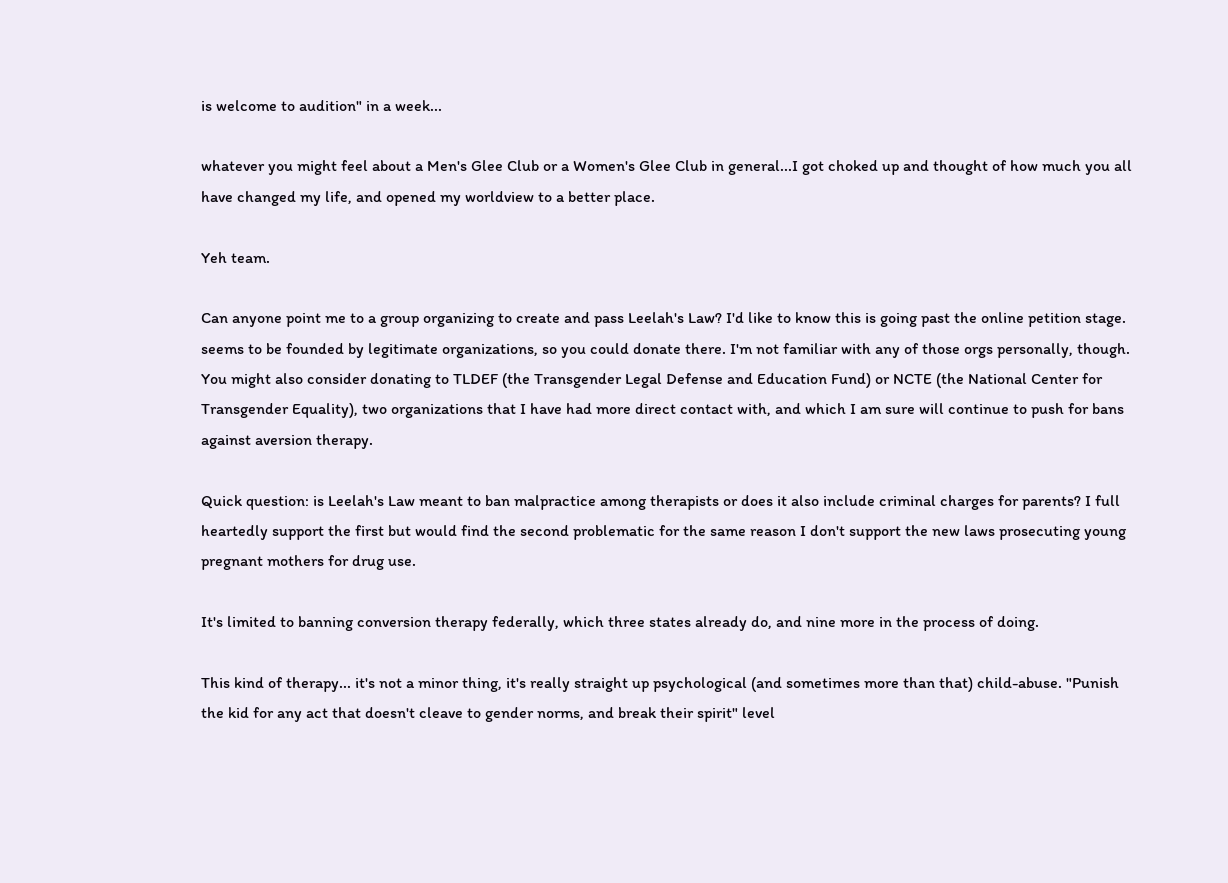is welcome to audition" in a week...

whatever you might feel about a Men's Glee Club or a Women's Glee Club in general...I got choked up and thought of how much you all have changed my life, and opened my worldview to a better place.

Yeh team.

Can anyone point me to a group organizing to create and pass Leelah's Law? I'd like to know this is going past the online petition stage. seems to be founded by legitimate organizations, so you could donate there. I'm not familiar with any of those orgs personally, though. You might also consider donating to TLDEF (the Transgender Legal Defense and Education Fund) or NCTE (the National Center for Transgender Equality), two organizations that I have had more direct contact with, and which I am sure will continue to push for bans against aversion therapy.

Quick question: is Leelah's Law meant to ban malpractice among therapists or does it also include criminal charges for parents? I full heartedly support the first but would find the second problematic for the same reason I don't support the new laws prosecuting young pregnant mothers for drug use.

It's limited to banning conversion therapy federally, which three states already do, and nine more in the process of doing.

This kind of therapy... it's not a minor thing, it's really straight up psychological (and sometimes more than that) child-abuse. "Punish the kid for any act that doesn't cleave to gender norms, and break their spirit" level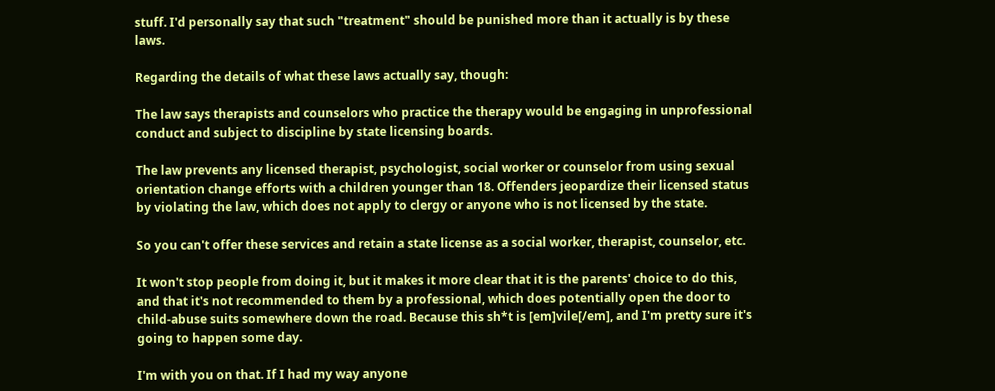stuff. I'd personally say that such "treatment" should be punished more than it actually is by these laws.

Regarding the details of what these laws actually say, though:

The law says therapists and counselors who practice the therapy would be engaging in unprofessional conduct and subject to discipline by state licensing boards.

The law prevents any licensed therapist, psychologist, social worker or counselor from using sexual orientation change efforts with a children younger than 18. Offenders jeopardize their licensed status by violating the law, which does not apply to clergy or anyone who is not licensed by the state.

So you can't offer these services and retain a state license as a social worker, therapist, counselor, etc.

It won't stop people from doing it, but it makes it more clear that it is the parents' choice to do this, and that it's not recommended to them by a professional, which does potentially open the door to child-abuse suits somewhere down the road. Because this sh*t is [em]vile[/em], and I'm pretty sure it's going to happen some day.

I'm with you on that. If I had my way anyone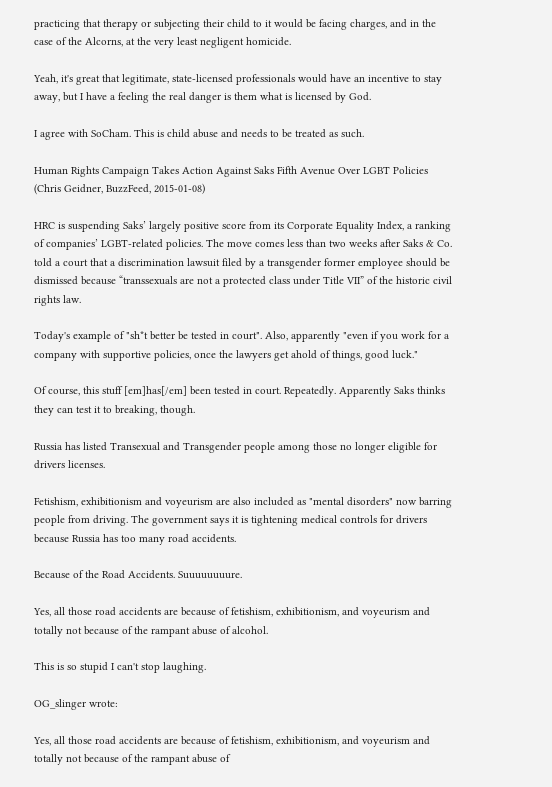practicing that therapy or subjecting their child to it would be facing charges, and in the case of the Alcorns, at the very least negligent homicide.

Yeah, it's great that legitimate, state-licensed professionals would have an incentive to stay away, but I have a feeling the real danger is them what is licensed by God.

I agree with SoCham. This is child abuse and needs to be treated as such.

Human Rights Campaign Takes Action Against Saks Fifth Avenue Over LGBT Policies
(Chris Geidner, BuzzFeed, 2015-01-08)

HRC is suspending Saks’ largely positive score from its Corporate Equality Index, a ranking of companies’ LGBT-related policies. The move comes less than two weeks after Saks & Co. told a court that a discrimination lawsuit filed by a transgender former employee should be dismissed because “transsexuals are not a protected class under Title VII” of the historic civil rights law.

Today's example of "sh*t better be tested in court". Also, apparently "even if you work for a company with supportive policies, once the lawyers get ahold of things, good luck."

Of course, this stuff [em]has[/em] been tested in court. Repeatedly. Apparently Saks thinks they can test it to breaking, though.

Russia has listed Transexual and Transgender people among those no longer eligible for drivers licenses.

Fetishism, exhibitionism and voyeurism are also included as "mental disorders" now barring people from driving. The government says it is tightening medical controls for drivers because Russia has too many road accidents.

Because of the Road Accidents. Suuuuuuuure.

Yes, all those road accidents are because of fetishism, exhibitionism, and voyeurism and totally not because of the rampant abuse of alcohol.

This is so stupid I can't stop laughing.

OG_slinger wrote:

Yes, all those road accidents are because of fetishism, exhibitionism, and voyeurism and totally not because of the rampant abuse of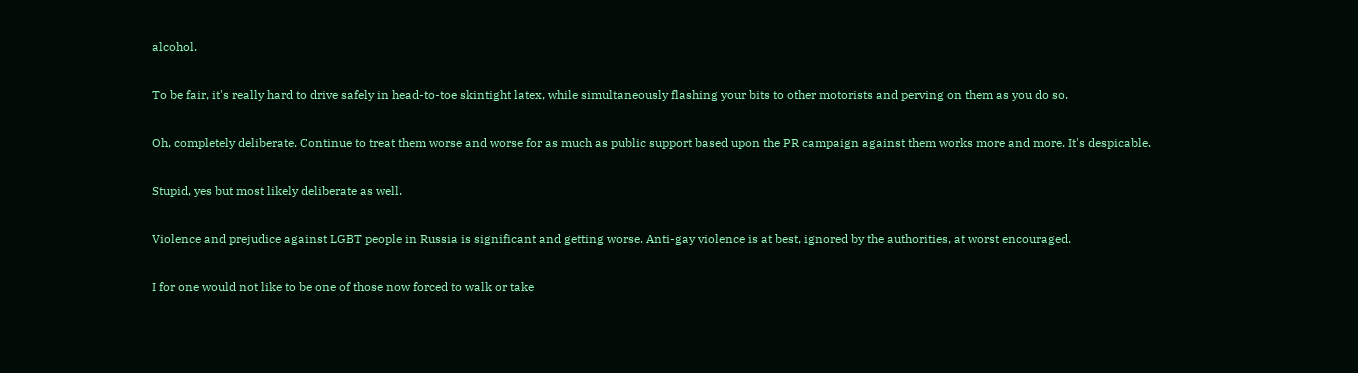alcohol.

To be fair, it's really hard to drive safely in head-to-toe skintight latex, while simultaneously flashing your bits to other motorists and perving on them as you do so.

Oh, completely deliberate. Continue to treat them worse and worse for as much as public support based upon the PR campaign against them works more and more. It's despicable.

Stupid, yes but most likely deliberate as well.

Violence and prejudice against LGBT people in Russia is significant and getting worse. Anti-gay violence is at best, ignored by the authorities, at worst encouraged.

I for one would not like to be one of those now forced to walk or take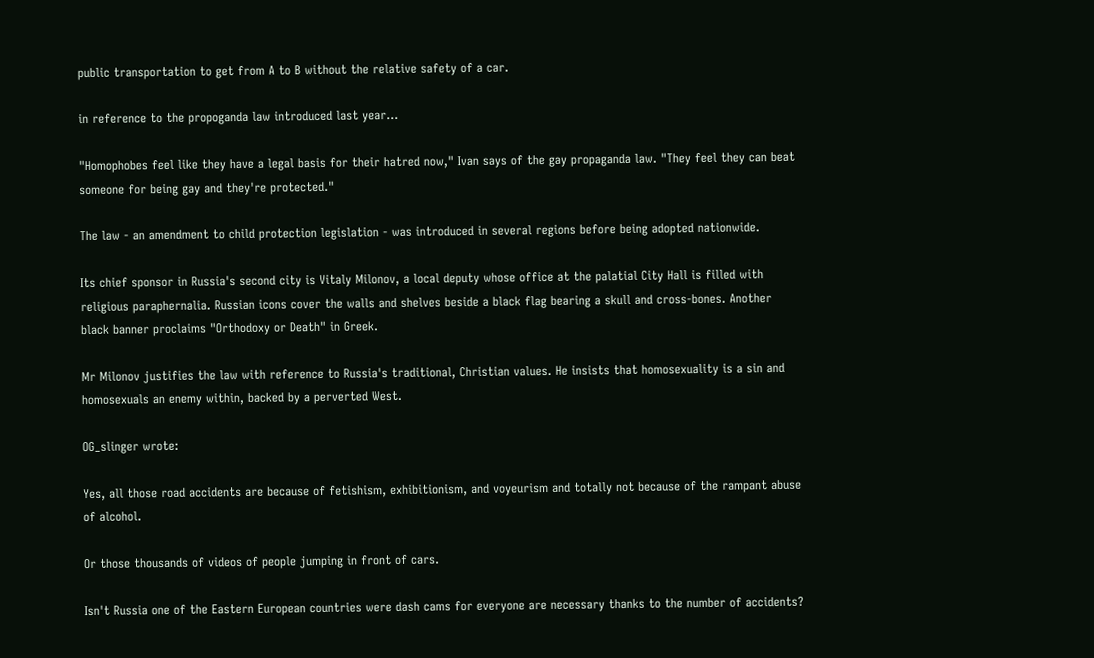public transportation to get from A to B without the relative safety of a car.

in reference to the propoganda law introduced last year...

"Homophobes feel like they have a legal basis for their hatred now," Ivan says of the gay propaganda law. "They feel they can beat someone for being gay and they're protected."

The law - an amendment to child protection legislation - was introduced in several regions before being adopted nationwide.

Its chief sponsor in Russia's second city is Vitaly Milonov, a local deputy whose office at the palatial City Hall is filled with religious paraphernalia. Russian icons cover the walls and shelves beside a black flag bearing a skull and cross-bones. Another black banner proclaims "Orthodoxy or Death" in Greek.

Mr Milonov justifies the law with reference to Russia's traditional, Christian values. He insists that homosexuality is a sin and homosexuals an enemy within, backed by a perverted West.

OG_slinger wrote:

Yes, all those road accidents are because of fetishism, exhibitionism, and voyeurism and totally not because of the rampant abuse of alcohol.

Or those thousands of videos of people jumping in front of cars.

Isn't Russia one of the Eastern European countries were dash cams for everyone are necessary thanks to the number of accidents?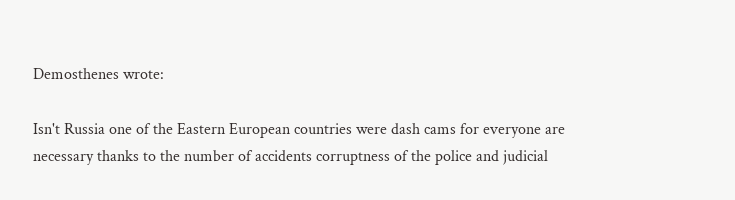Demosthenes wrote:

Isn't Russia one of the Eastern European countries were dash cams for everyone are necessary thanks to the number of accidents corruptness of the police and judicial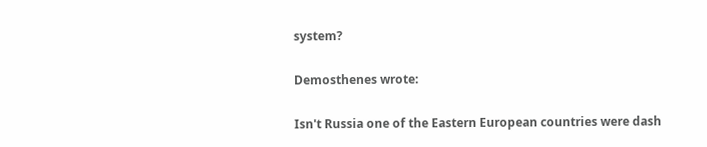system?

Demosthenes wrote:

Isn't Russia one of the Eastern European countries were dash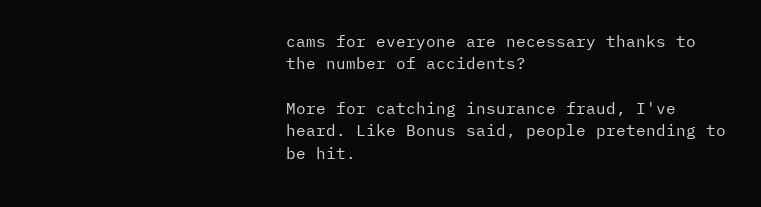cams for everyone are necessary thanks to the number of accidents?

More for catching insurance fraud, I've heard. Like Bonus said, people pretending to be hit.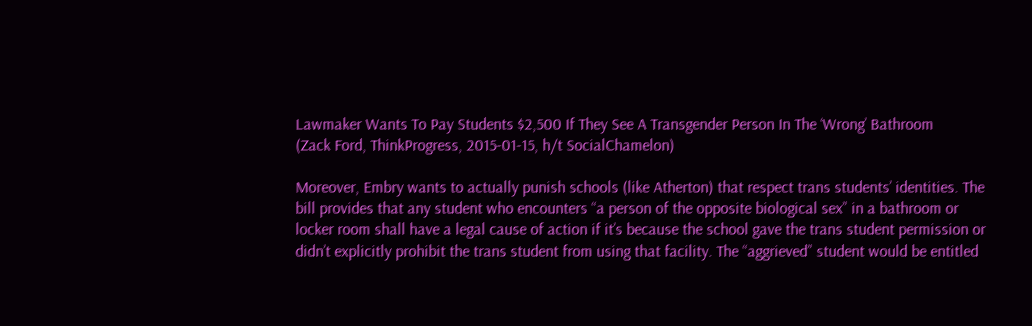Lawmaker Wants To Pay Students $2,500 If They See A Transgender Person In The ‘Wrong’ Bathroom
(Zack Ford, ThinkProgress, 2015-01-15, h/t SocialChamelon)

Moreover, Embry wants to actually punish schools (like Atherton) that respect trans students’ identities. The bill provides that any student who encounters “a person of the opposite biological sex” in a bathroom or locker room shall have a legal cause of action if it’s because the school gave the trans student permission or didn’t explicitly prohibit the trans student from using that facility. The “aggrieved” student would be entitled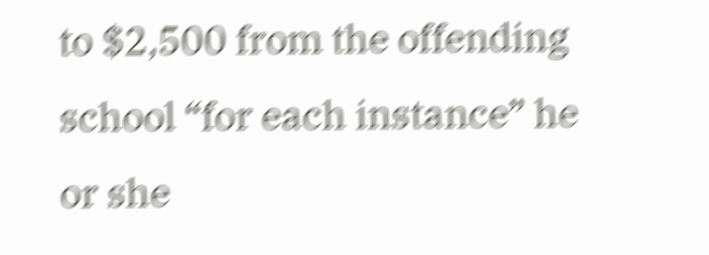to $2,500 from the offending school “for each instance” he or she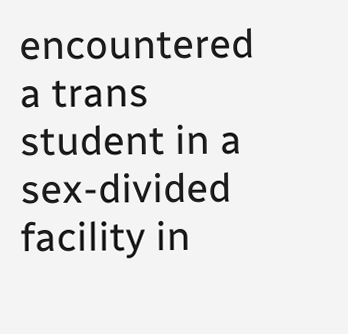encountered a trans student in a sex-divided facility in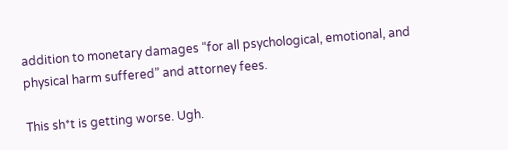addition to monetary damages “for all psychological, emotional, and physical harm suffered” and attorney fees.

This sh*t is getting worse. Ugh.